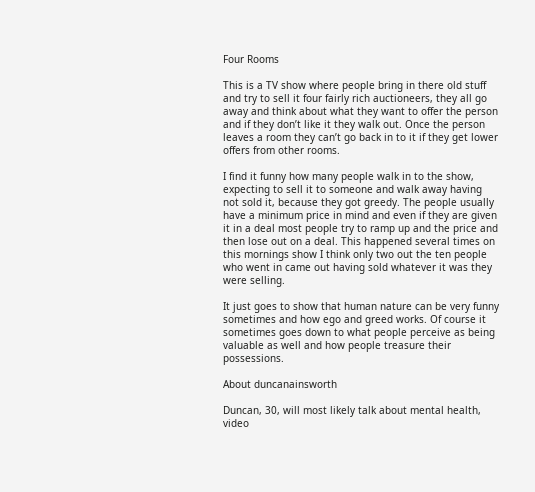Four Rooms

This is a TV show where people bring in there old stuff and try to sell it four fairly rich auctioneers, they all go away and think about what they want to offer the person and if they don’t like it they walk out. Once the person leaves a room they can’t go back in to it if they get lower offers from other rooms.

I find it funny how many people walk in to the show, expecting to sell it to someone and walk away having not sold it, because they got greedy. The people usually have a minimum price in mind and even if they are given it in a deal most people try to ramp up and the price and then lose out on a deal. This happened several times on this mornings show I think only two out the ten people who went in came out having sold whatever it was they were selling.

It just goes to show that human nature can be very funny sometimes and how ego and greed works. Of course it sometimes goes down to what people perceive as being valuable as well and how people treasure their possessions.

About duncanainsworth

Duncan, 30, will most likely talk about mental health, video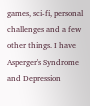games, sci-fi, personal challenges and a few other things. I have Asperger's Syndrome and Depression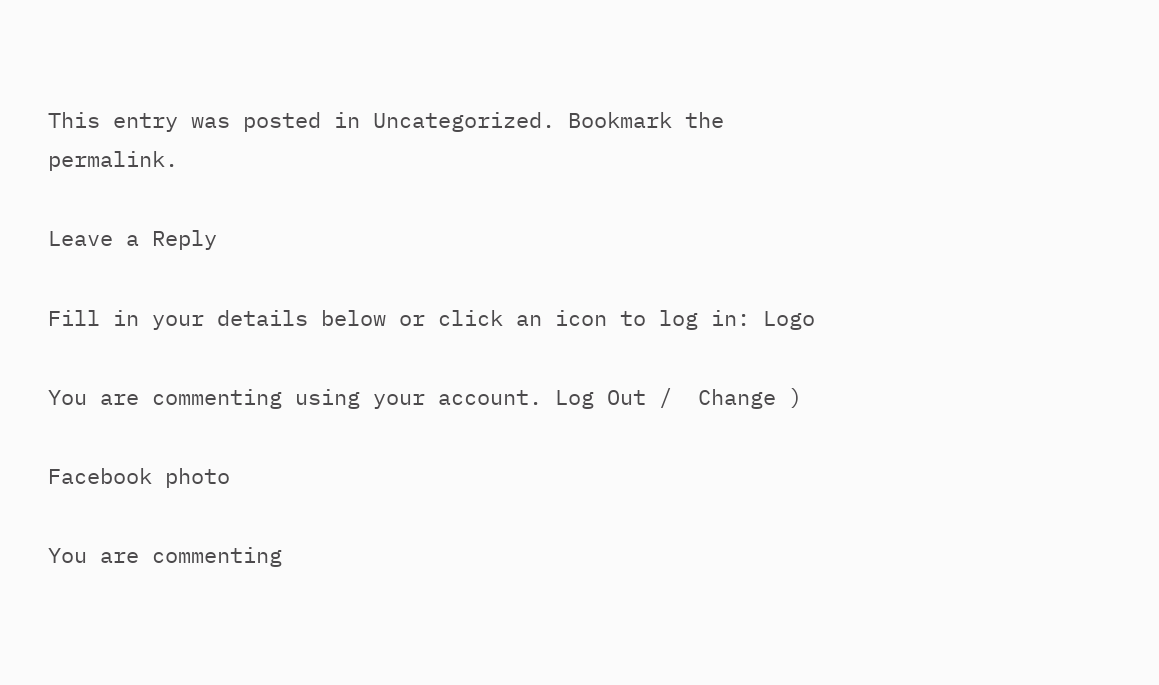This entry was posted in Uncategorized. Bookmark the permalink.

Leave a Reply

Fill in your details below or click an icon to log in: Logo

You are commenting using your account. Log Out /  Change )

Facebook photo

You are commenting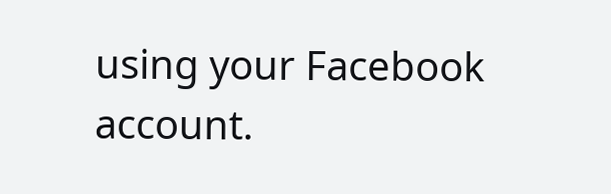using your Facebook account.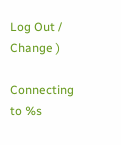Log Out /  Change )

Connecting to %s